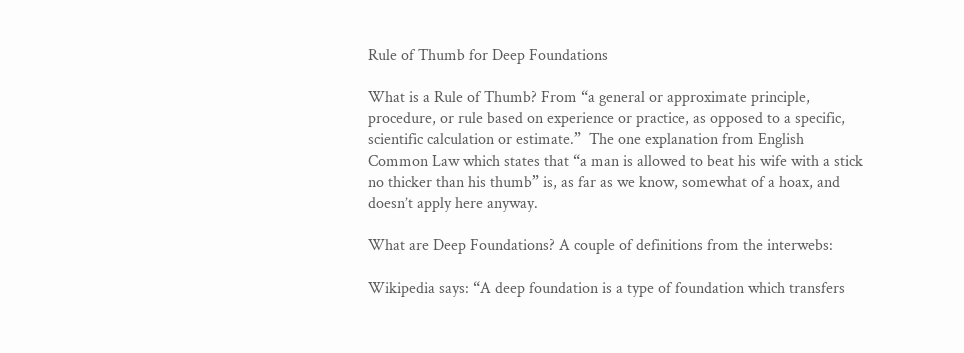Rule of Thumb for Deep Foundations

What is a Rule of Thumb? From “a general or approximate principle, procedure, or rule based on experience or practice, as opposed to a specific, scientific calculation or estimate.”  The one explanation from English Common Law which states that “a man is allowed to beat his wife with a stick no thicker than his thumb” is, as far as we know, somewhat of a hoax, and doesn’t apply here anyway.

What are Deep Foundations? A couple of definitions from the interwebs:

Wikipedia says: “A deep foundation is a type of foundation which transfers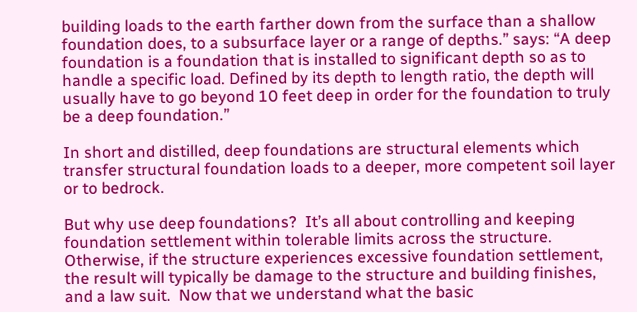building loads to the earth farther down from the surface than a shallow foundation does, to a subsurface layer or a range of depths.” says: “A deep foundation is a foundation that is installed to significant depth so as to handle a specific load. Defined by its depth to length ratio, the depth will usually have to go beyond 10 feet deep in order for the foundation to truly be a deep foundation.”

In short and distilled, deep foundations are structural elements which transfer structural foundation loads to a deeper, more competent soil layer or to bedrock.

But why use deep foundations?  It’s all about controlling and keeping foundation settlement within tolerable limits across the structure.  Otherwise, if the structure experiences excessive foundation settlement, the result will typically be damage to the structure and building finishes, and a law suit.  Now that we understand what the basic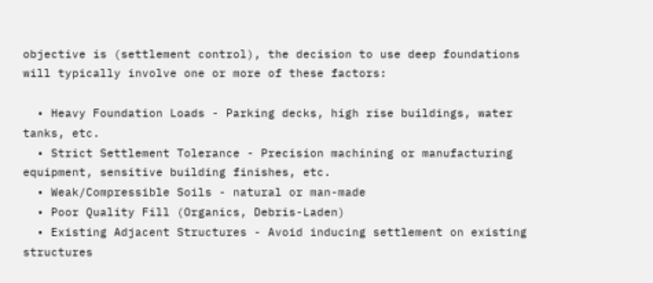objective is (settlement control), the decision to use deep foundations will typically involve one or more of these factors:

  • Heavy Foundation Loads - Parking decks, high rise buildings, water tanks, etc.
  • Strict Settlement Tolerance - Precision machining or manufacturing equipment, sensitive building finishes, etc.
  • Weak/Compressible Soils - natural or man-made
  • Poor Quality Fill (Organics, Debris-Laden)
  • Existing Adjacent Structures - Avoid inducing settlement on existing structures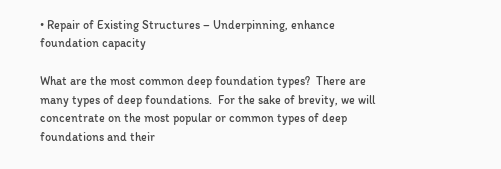• Repair of Existing Structures – Underpinning, enhance foundation capacity

What are the most common deep foundation types?  There are many types of deep foundations.  For the sake of brevity, we will concentrate on the most popular or common types of deep foundations and their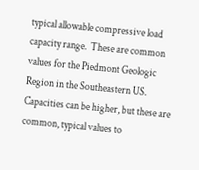typical allowable compressive load capacity range.  These are common values for the Piedmont Geologic Region in the Southeastern US.  Capacities can be higher, but these are common, typical values to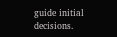guide initial decisions.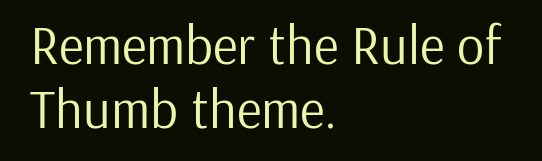Remember the Rule of Thumb theme.